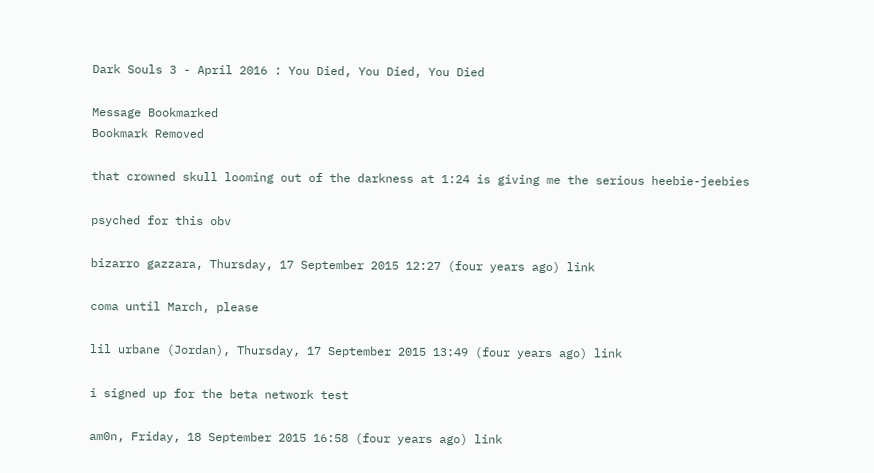Dark Souls 3 - April 2016 : You Died, You Died, You Died

Message Bookmarked
Bookmark Removed

that crowned skull looming out of the darkness at 1:24 is giving me the serious heebie-jeebies

psyched for this obv

bizarro gazzara, Thursday, 17 September 2015 12:27 (four years ago) link

coma until March, please

lil urbane (Jordan), Thursday, 17 September 2015 13:49 (four years ago) link

i signed up for the beta network test

am0n, Friday, 18 September 2015 16:58 (four years ago) link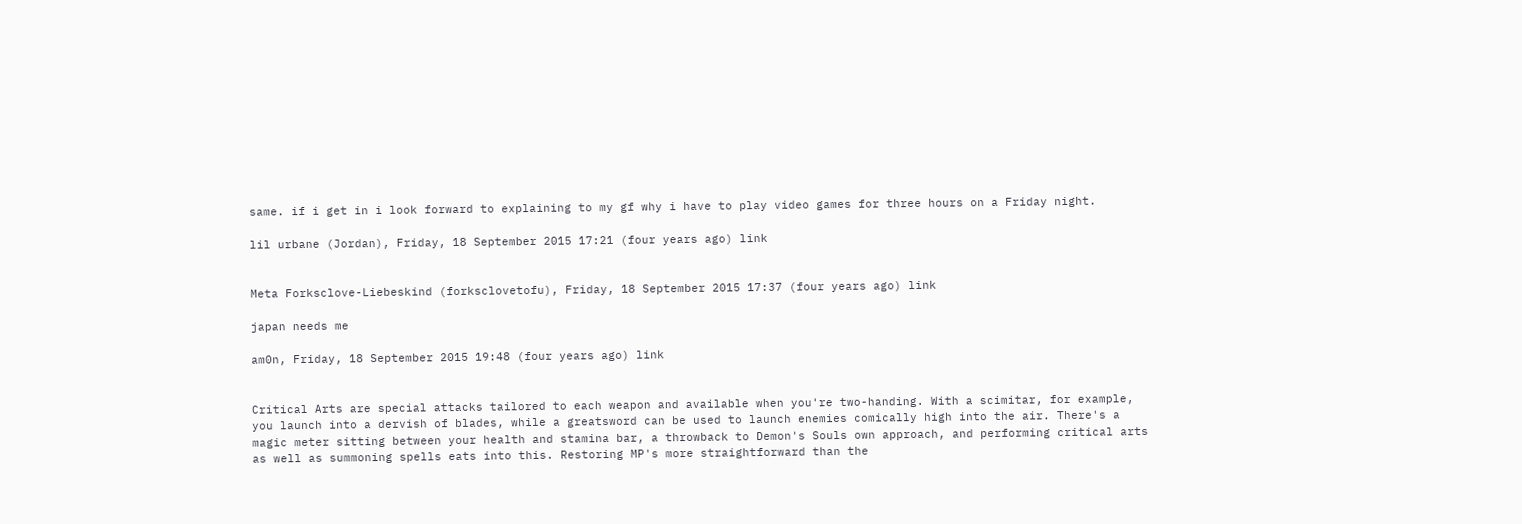same. if i get in i look forward to explaining to my gf why i have to play video games for three hours on a Friday night.

lil urbane (Jordan), Friday, 18 September 2015 17:21 (four years ago) link


Meta Forksclove-Liebeskind (forksclovetofu), Friday, 18 September 2015 17:37 (four years ago) link

japan needs me

am0n, Friday, 18 September 2015 19:48 (four years ago) link


Critical Arts are special attacks tailored to each weapon and available when you're two-handing. With a scimitar, for example, you launch into a dervish of blades, while a greatsword can be used to launch enemies comically high into the air. There's a magic meter sitting between your health and stamina bar, a throwback to Demon's Souls own approach, and performing critical arts as well as summoning spells eats into this. Restoring MP's more straightforward than the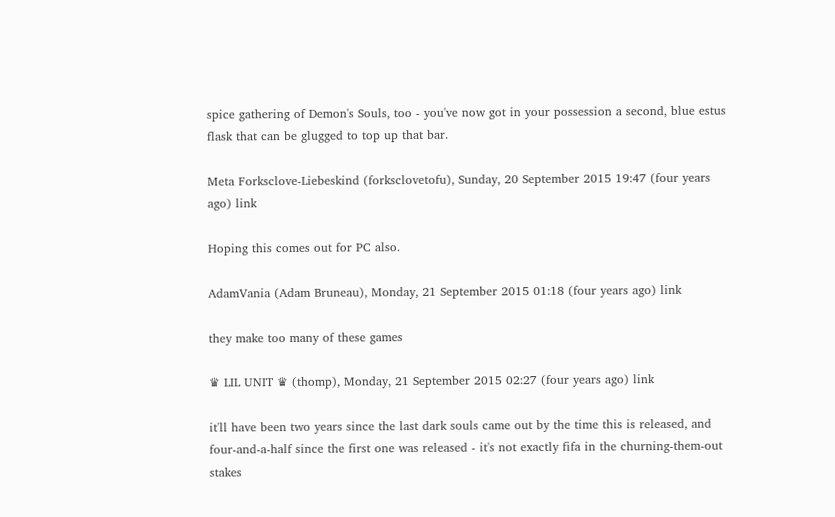spice gathering of Demon's Souls, too - you've now got in your possession a second, blue estus flask that can be glugged to top up that bar.

Meta Forksclove-Liebeskind (forksclovetofu), Sunday, 20 September 2015 19:47 (four years ago) link

Hoping this comes out for PC also.

AdamVania (Adam Bruneau), Monday, 21 September 2015 01:18 (four years ago) link

they make too many of these games

♛ LIL UNIT ♛ (thomp), Monday, 21 September 2015 02:27 (four years ago) link

it'll have been two years since the last dark souls came out by the time this is released, and four-and-a-half since the first one was released - it's not exactly fifa in the churning-them-out stakes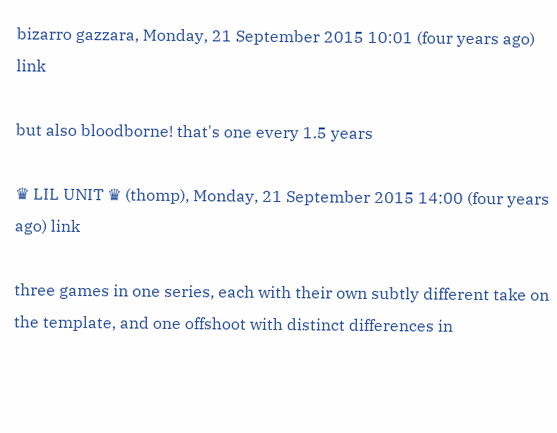bizarro gazzara, Monday, 21 September 2015 10:01 (four years ago) link

but also bloodborne! that's one every 1.5 years

♛ LIL UNIT ♛ (thomp), Monday, 21 September 2015 14:00 (four years ago) link

three games in one series, each with their own subtly different take on the template, and one offshoot with distinct differences in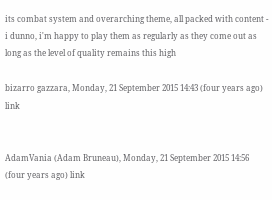its combat system and overarching theme, all packed with content - i dunno, i'm happy to play them as regularly as they come out as long as the level of quality remains this high

bizarro gazzara, Monday, 21 September 2015 14:43 (four years ago) link


AdamVania (Adam Bruneau), Monday, 21 September 2015 14:56 (four years ago) link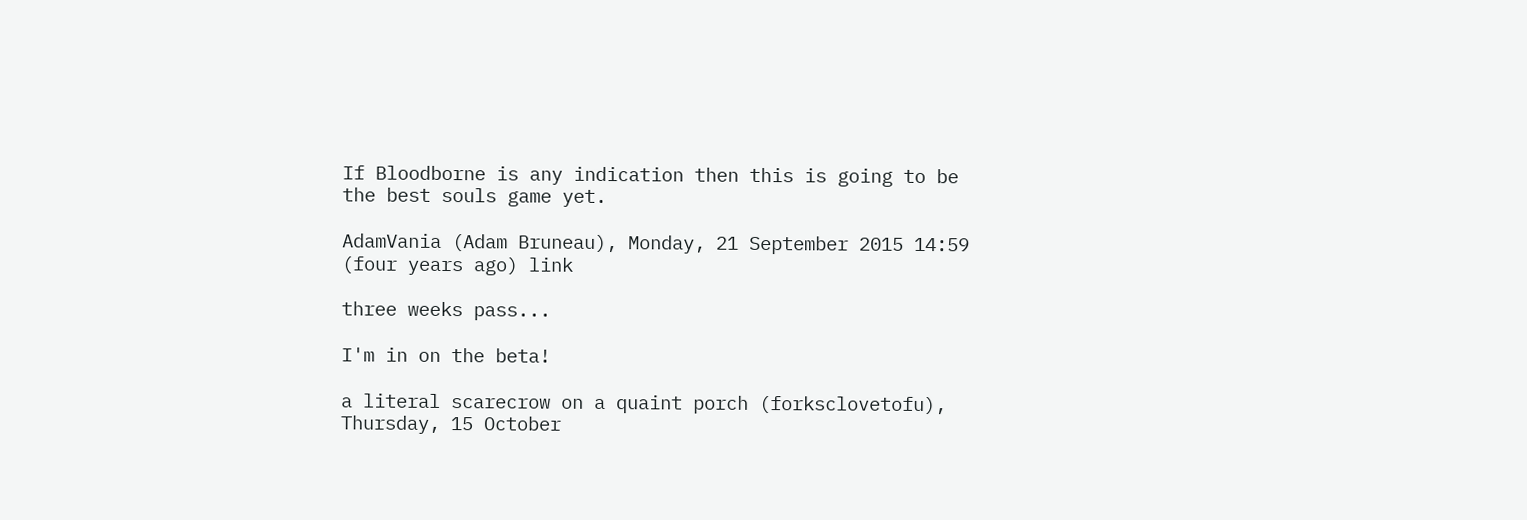If Bloodborne is any indication then this is going to be the best souls game yet.

AdamVania (Adam Bruneau), Monday, 21 September 2015 14:59 (four years ago) link

three weeks pass...

I'm in on the beta!

a literal scarecrow on a quaint porch (forksclovetofu), Thursday, 15 October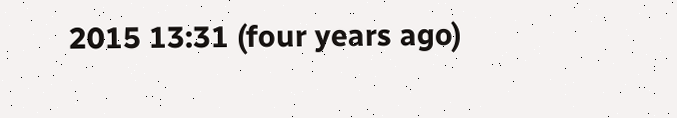2015 13:31 (four years ago)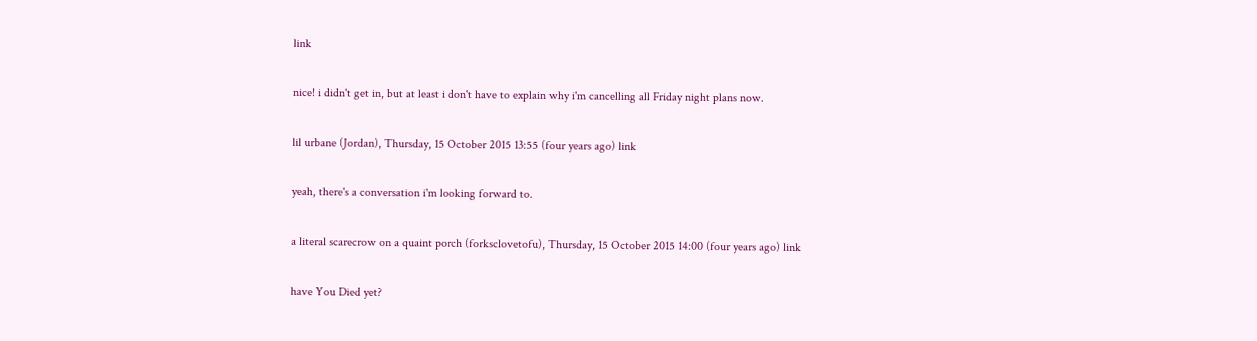link

nice! i didn't get in, but at least i don't have to explain why i'm cancelling all Friday night plans now.

lil urbane (Jordan), Thursday, 15 October 2015 13:55 (four years ago) link

yeah, there's a conversation i'm looking forward to.

a literal scarecrow on a quaint porch (forksclovetofu), Thursday, 15 October 2015 14:00 (four years ago) link

have You Died yet?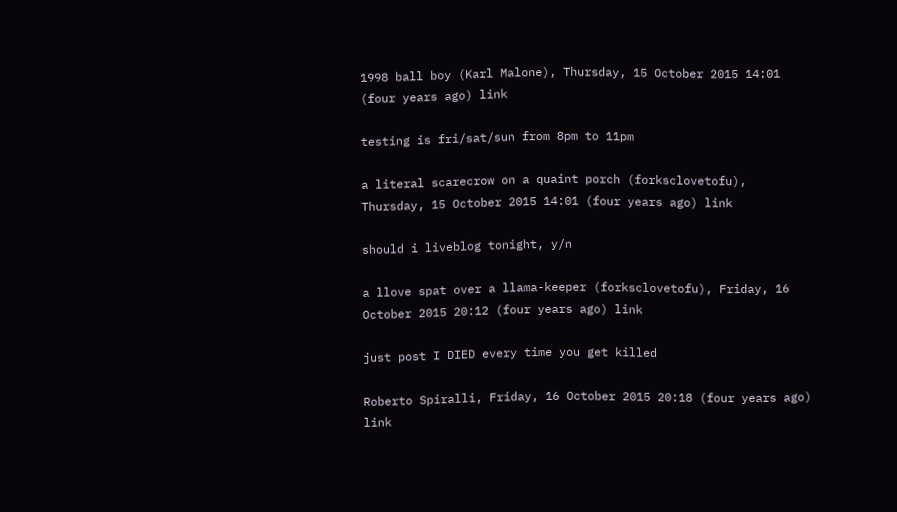1998 ball boy (Karl Malone), Thursday, 15 October 2015 14:01 (four years ago) link

testing is fri/sat/sun from 8pm to 11pm

a literal scarecrow on a quaint porch (forksclovetofu), Thursday, 15 October 2015 14:01 (four years ago) link

should i liveblog tonight, y/n

a llove spat over a llama-keeper (forksclovetofu), Friday, 16 October 2015 20:12 (four years ago) link

just post I DIED every time you get killed

Roberto Spiralli, Friday, 16 October 2015 20:18 (four years ago) link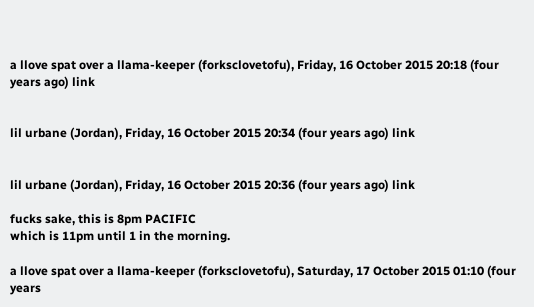a llove spat over a llama-keeper (forksclovetofu), Friday, 16 October 2015 20:18 (four years ago) link


lil urbane (Jordan), Friday, 16 October 2015 20:34 (four years ago) link


lil urbane (Jordan), Friday, 16 October 2015 20:36 (four years ago) link

fucks sake, this is 8pm PACIFIC
which is 11pm until 1 in the morning.

a llove spat over a llama-keeper (forksclovetofu), Saturday, 17 October 2015 01:10 (four years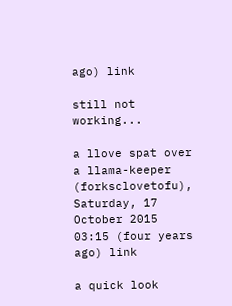ago) link

still not working...

a llove spat over a llama-keeper (forksclovetofu), Saturday, 17 October 2015 03:15 (four years ago) link

a quick look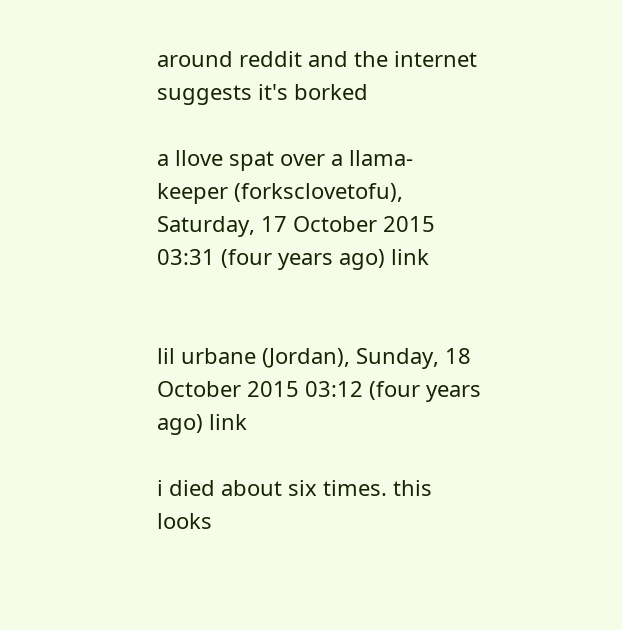around reddit and the internet suggests it's borked

a llove spat over a llama-keeper (forksclovetofu), Saturday, 17 October 2015 03:31 (four years ago) link


lil urbane (Jordan), Sunday, 18 October 2015 03:12 (four years ago) link

i died about six times. this looks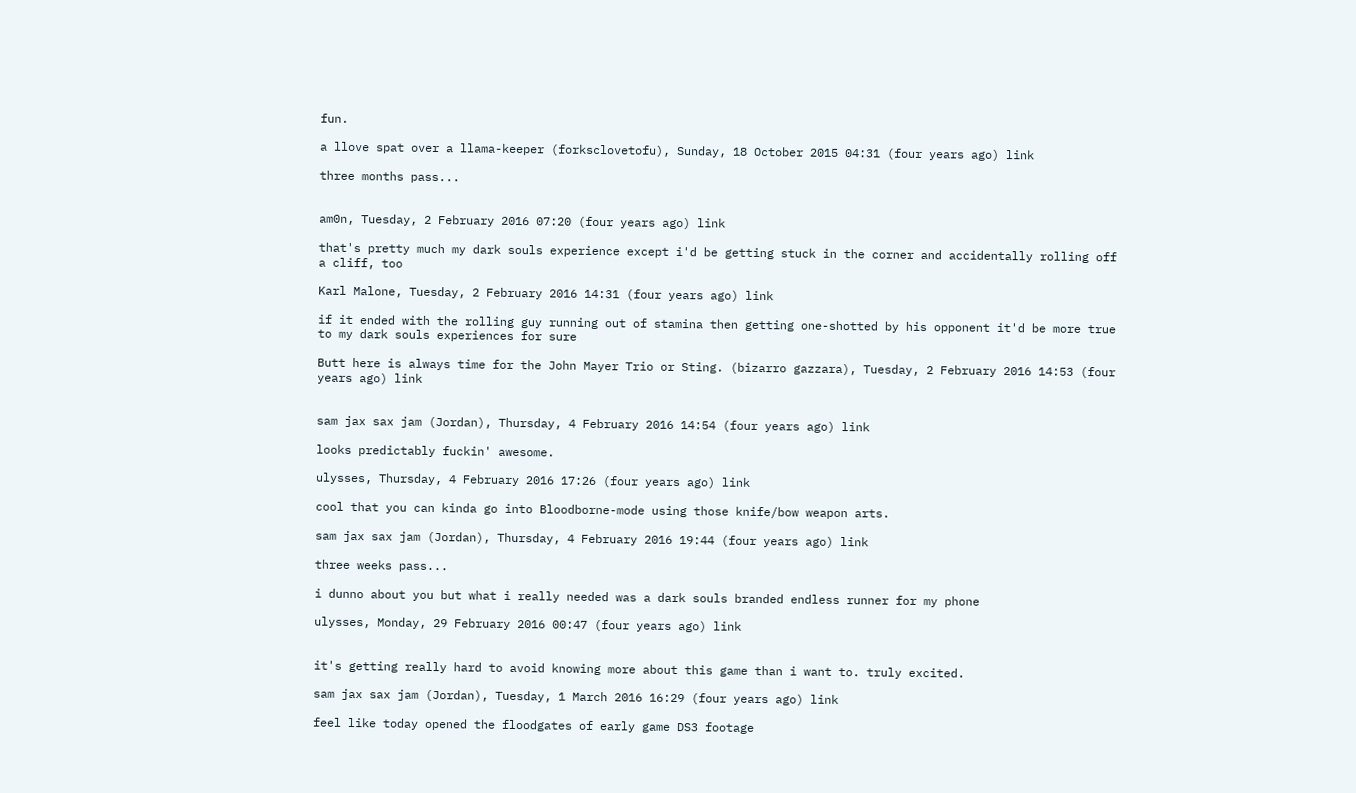fun.

a llove spat over a llama-keeper (forksclovetofu), Sunday, 18 October 2015 04:31 (four years ago) link

three months pass...


am0n, Tuesday, 2 February 2016 07:20 (four years ago) link

that's pretty much my dark souls experience except i'd be getting stuck in the corner and accidentally rolling off a cliff, too

Karl Malone, Tuesday, 2 February 2016 14:31 (four years ago) link

if it ended with the rolling guy running out of stamina then getting one-shotted by his opponent it'd be more true to my dark souls experiences for sure

Butt here is always time for the John Mayer Trio or Sting. (bizarro gazzara), Tuesday, 2 February 2016 14:53 (four years ago) link


sam jax sax jam (Jordan), Thursday, 4 February 2016 14:54 (four years ago) link

looks predictably fuckin' awesome.

ulysses, Thursday, 4 February 2016 17:26 (four years ago) link

cool that you can kinda go into Bloodborne-mode using those knife/bow weapon arts.

sam jax sax jam (Jordan), Thursday, 4 February 2016 19:44 (four years ago) link

three weeks pass...

i dunno about you but what i really needed was a dark souls branded endless runner for my phone

ulysses, Monday, 29 February 2016 00:47 (four years ago) link


it's getting really hard to avoid knowing more about this game than i want to. truly excited.

sam jax sax jam (Jordan), Tuesday, 1 March 2016 16:29 (four years ago) link

feel like today opened the floodgates of early game DS3 footage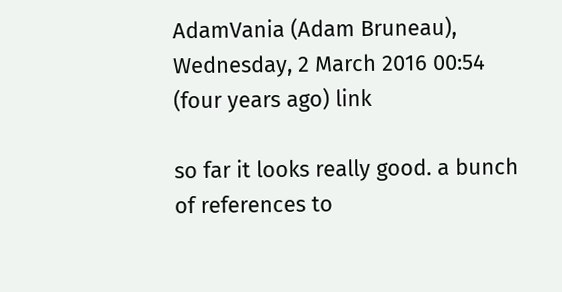AdamVania (Adam Bruneau), Wednesday, 2 March 2016 00:54 (four years ago) link

so far it looks really good. a bunch of references to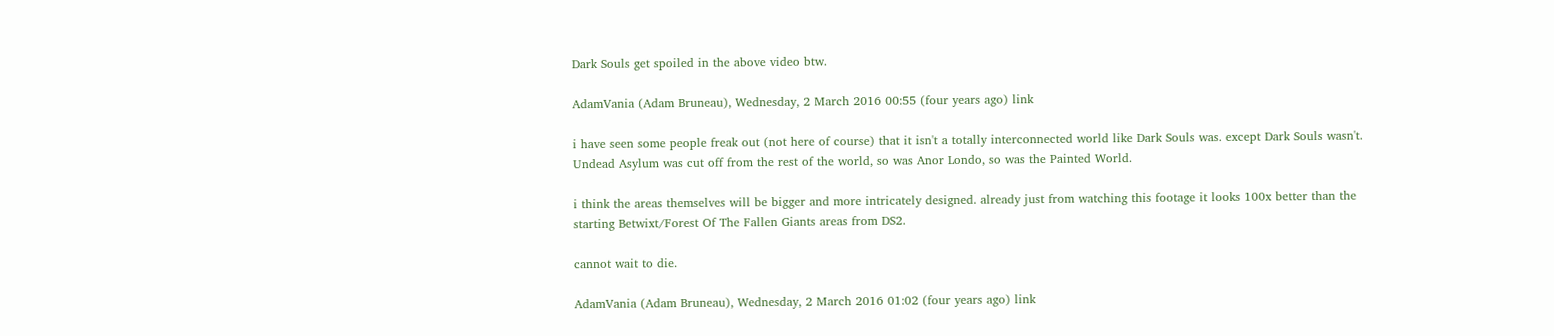Dark Souls get spoiled in the above video btw.

AdamVania (Adam Bruneau), Wednesday, 2 March 2016 00:55 (four years ago) link

i have seen some people freak out (not here of course) that it isn't a totally interconnected world like Dark Souls was. except Dark Souls wasn't. Undead Asylum was cut off from the rest of the world, so was Anor Londo, so was the Painted World.

i think the areas themselves will be bigger and more intricately designed. already just from watching this footage it looks 100x better than the starting Betwixt/Forest Of The Fallen Giants areas from DS2.

cannot wait to die.

AdamVania (Adam Bruneau), Wednesday, 2 March 2016 01:02 (four years ago) link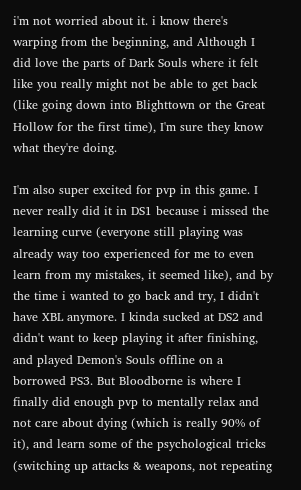i'm not worried about it. i know there's warping from the beginning, and Although I did love the parts of Dark Souls where it felt like you really might not be able to get back (like going down into Blighttown or the Great Hollow for the first time), I'm sure they know what they're doing.

I'm also super excited for pvp in this game. I never really did it in DS1 because i missed the learning curve (everyone still playing was already way too experienced for me to even learn from my mistakes, it seemed like), and by the time i wanted to go back and try, I didn't have XBL anymore. I kinda sucked at DS2 and didn't want to keep playing it after finishing, and played Demon's Souls offline on a borrowed PS3. But Bloodborne is where I finally did enough pvp to mentally relax and not care about dying (which is really 90% of it), and learn some of the psychological tricks (switching up attacks & weapons, not repeating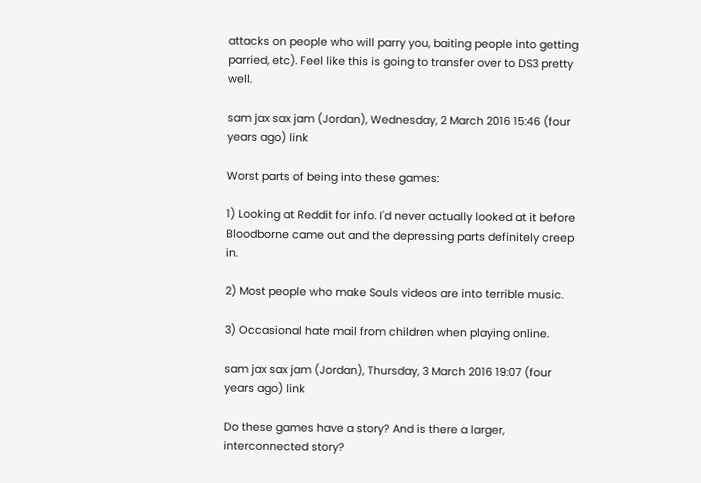attacks on people who will parry you, baiting people into getting parried, etc). Feel like this is going to transfer over to DS3 pretty well.

sam jax sax jam (Jordan), Wednesday, 2 March 2016 15:46 (four years ago) link

Worst parts of being into these games:

1) Looking at Reddit for info. I'd never actually looked at it before Bloodborne came out and the depressing parts definitely creep in.

2) Most people who make Souls videos are into terrible music.

3) Occasional hate mail from children when playing online.

sam jax sax jam (Jordan), Thursday, 3 March 2016 19:07 (four years ago) link

Do these games have a story? And is there a larger, interconnected story?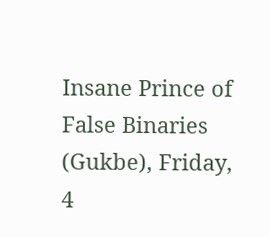Insane Prince of False Binaries (Gukbe), Friday, 4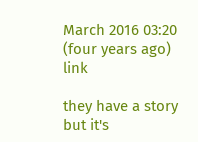March 2016 03:20 (four years ago) link

they have a story but it's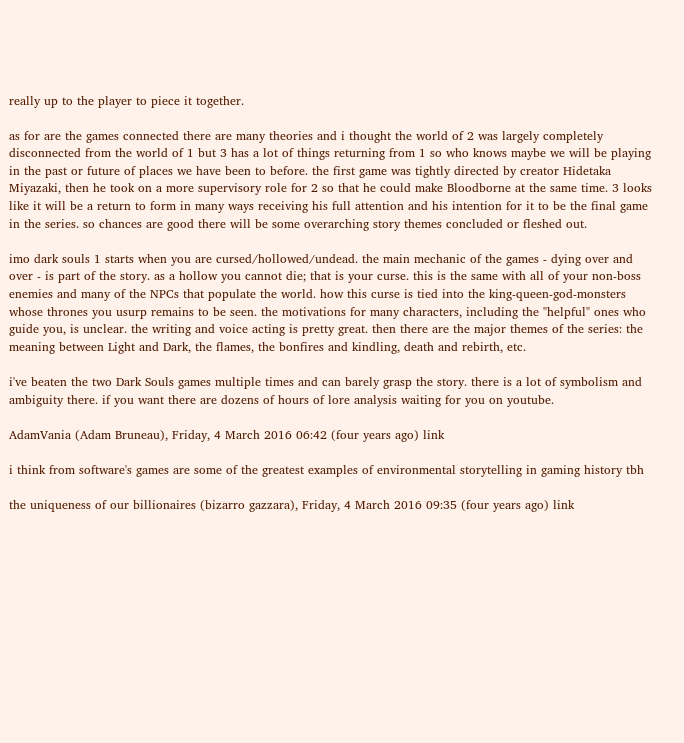really up to the player to piece it together.

as for are the games connected there are many theories and i thought the world of 2 was largely completely disconnected from the world of 1 but 3 has a lot of things returning from 1 so who knows maybe we will be playing in the past or future of places we have been to before. the first game was tightly directed by creator Hidetaka Miyazaki, then he took on a more supervisory role for 2 so that he could make Bloodborne at the same time. 3 looks like it will be a return to form in many ways receiving his full attention and his intention for it to be the final game in the series. so chances are good there will be some overarching story themes concluded or fleshed out.

imo dark souls 1 starts when you are cursed/hollowed/undead. the main mechanic of the games - dying over and over - is part of the story. as a hollow you cannot die; that is your curse. this is the same with all of your non-boss enemies and many of the NPCs that populate the world. how this curse is tied into the king-queen-god-monsters whose thrones you usurp remains to be seen. the motivations for many characters, including the "helpful" ones who guide you, is unclear. the writing and voice acting is pretty great. then there are the major themes of the series: the meaning between Light and Dark, the flames, the bonfires and kindling, death and rebirth, etc.

i've beaten the two Dark Souls games multiple times and can barely grasp the story. there is a lot of symbolism and ambiguity there. if you want there are dozens of hours of lore analysis waiting for you on youtube.

AdamVania (Adam Bruneau), Friday, 4 March 2016 06:42 (four years ago) link

i think from software's games are some of the greatest examples of environmental storytelling in gaming history tbh

the uniqueness of our billionaires (bizarro gazzara), Friday, 4 March 2016 09:35 (four years ago) link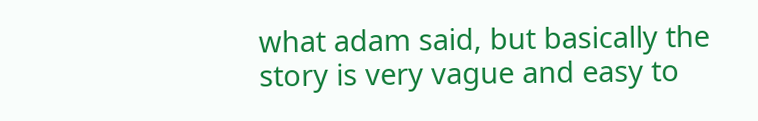what adam said, but basically the story is very vague and easy to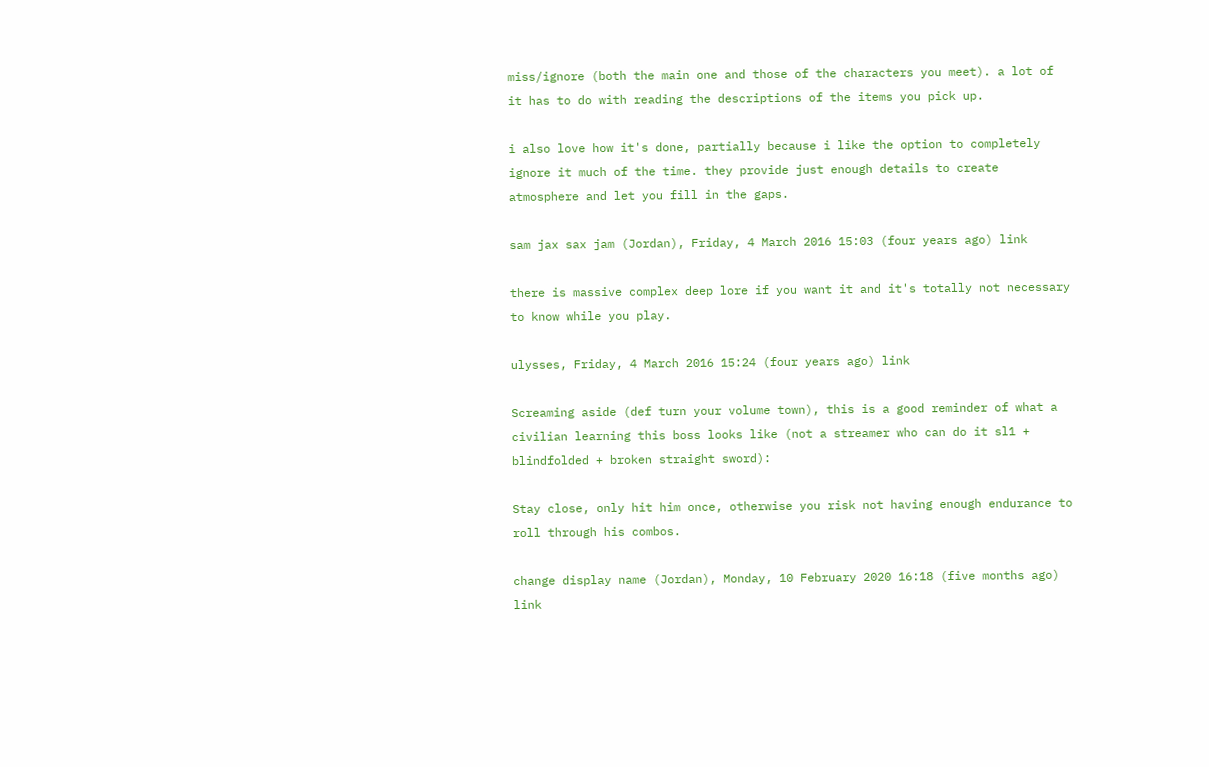miss/ignore (both the main one and those of the characters you meet). a lot of it has to do with reading the descriptions of the items you pick up.

i also love how it's done, partially because i like the option to completely ignore it much of the time. they provide just enough details to create atmosphere and let you fill in the gaps.

sam jax sax jam (Jordan), Friday, 4 March 2016 15:03 (four years ago) link

there is massive complex deep lore if you want it and it's totally not necessary to know while you play.

ulysses, Friday, 4 March 2016 15:24 (four years ago) link

Screaming aside (def turn your volume town), this is a good reminder of what a civilian learning this boss looks like (not a streamer who can do it sl1 + blindfolded + broken straight sword):

Stay close, only hit him once, otherwise you risk not having enough endurance to roll through his combos.

change display name (Jordan), Monday, 10 February 2020 16:18 (five months ago) link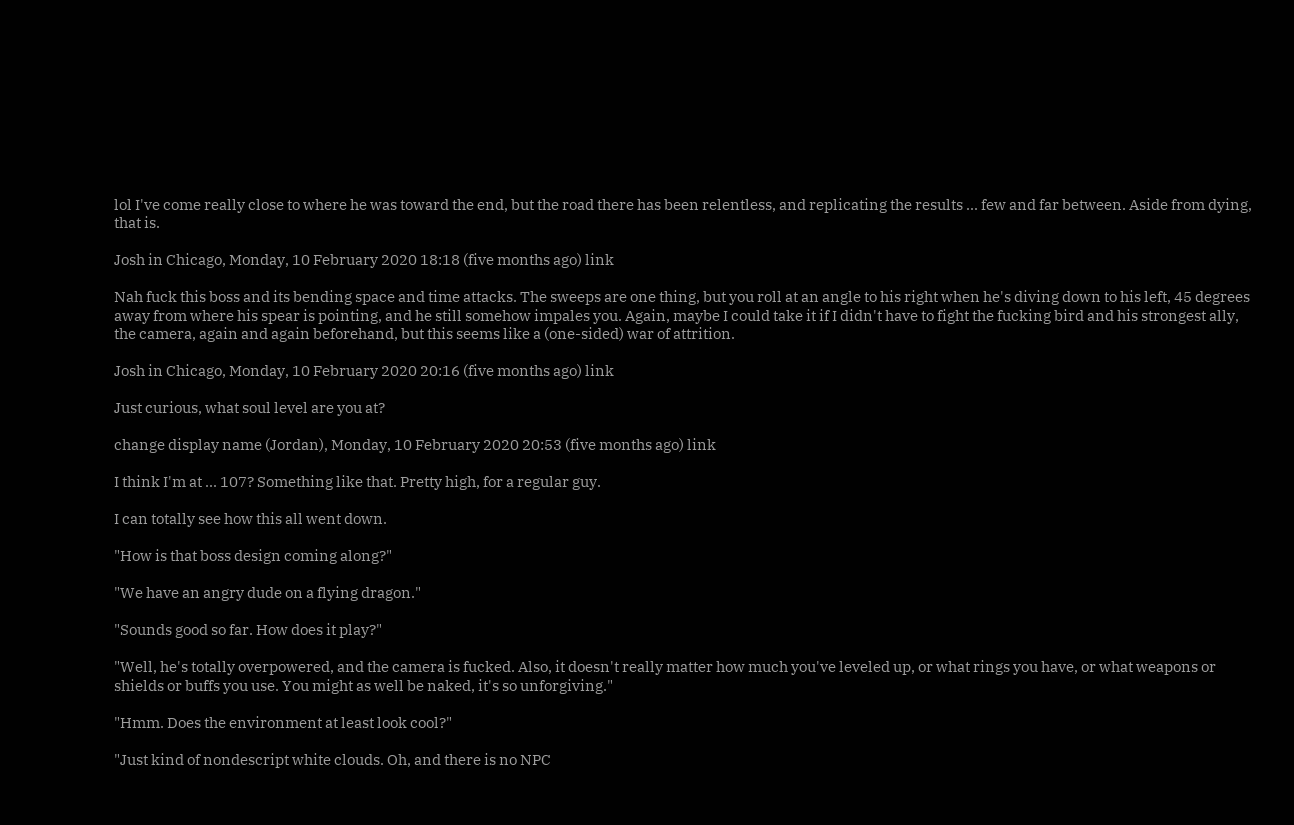lol I've come really close to where he was toward the end, but the road there has been relentless, and replicating the results ... few and far between. Aside from dying, that is.

Josh in Chicago, Monday, 10 February 2020 18:18 (five months ago) link

Nah fuck this boss and its bending space and time attacks. The sweeps are one thing, but you roll at an angle to his right when he's diving down to his left, 45 degrees away from where his spear is pointing, and he still somehow impales you. Again, maybe I could take it if I didn't have to fight the fucking bird and his strongest ally, the camera, again and again beforehand, but this seems like a (one-sided) war of attrition.

Josh in Chicago, Monday, 10 February 2020 20:16 (five months ago) link

Just curious, what soul level are you at?

change display name (Jordan), Monday, 10 February 2020 20:53 (five months ago) link

I think I'm at ... 107? Something like that. Pretty high, for a regular guy.

I can totally see how this all went down.

"How is that boss design coming along?"

"We have an angry dude on a flying dragon."

"Sounds good so far. How does it play?"

"Well, he's totally overpowered, and the camera is fucked. Also, it doesn't really matter how much you've leveled up, or what rings you have, or what weapons or shields or buffs you use. You might as well be naked, it's so unforgiving."

"Hmm. Does the environment at least look cool?"

"Just kind of nondescript white clouds. Oh, and there is no NPC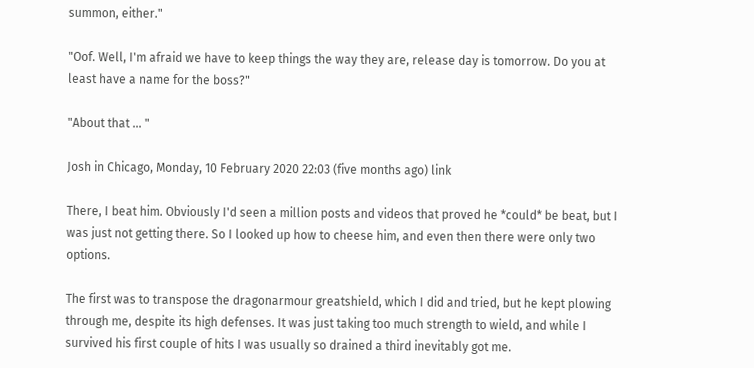summon, either."

"Oof. Well, I'm afraid we have to keep things the way they are, release day is tomorrow. Do you at least have a name for the boss?"

"About that ... "

Josh in Chicago, Monday, 10 February 2020 22:03 (five months ago) link

There, I beat him. Obviously I'd seen a million posts and videos that proved he *could* be beat, but I was just not getting there. So I looked up how to cheese him, and even then there were only two options.

The first was to transpose the dragonarmour greatshield, which I did and tried, but he kept plowing through me, despite its high defenses. It was just taking too much strength to wield, and while I survived his first couple of hits I was usually so drained a third inevitably got me.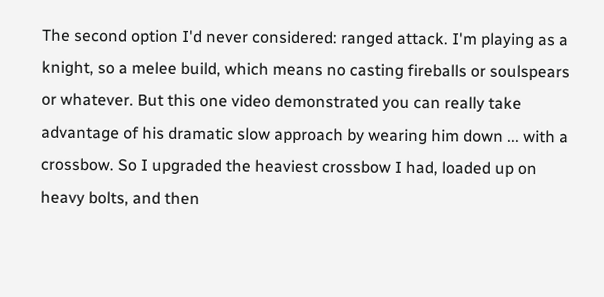The second option I'd never considered: ranged attack. I'm playing as a knight, so a melee build, which means no casting fireballs or soulspears or whatever. But this one video demonstrated you can really take advantage of his dramatic slow approach by wearing him down ... with a crossbow. So I upgraded the heaviest crossbow I had, loaded up on heavy bolts, and then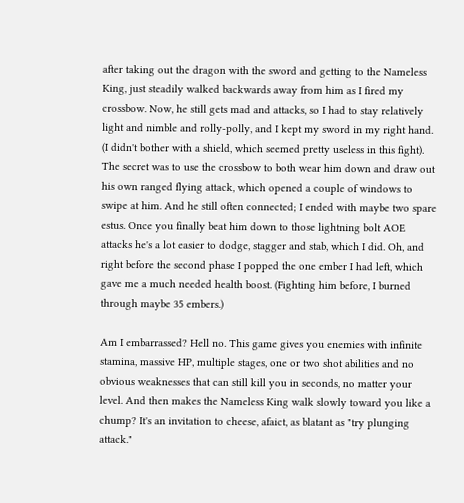after taking out the dragon with the sword and getting to the Nameless King, just steadily walked backwards away from him as I fired my crossbow. Now, he still gets mad and attacks, so I had to stay relatively light and nimble and rolly-polly, and I kept my sword in my right hand. (I didn't bother with a shield, which seemed pretty useless in this fight). The secret was to use the crossbow to both wear him down and draw out his own ranged flying attack, which opened a couple of windows to swipe at him. And he still often connected; I ended with maybe two spare estus. Once you finally beat him down to those lightning bolt AOE attacks he's a lot easier to dodge, stagger and stab, which I did. Oh, and right before the second phase I popped the one ember I had left, which gave me a much needed health boost. (Fighting him before, I burned through maybe 35 embers.)

Am I embarrassed? Hell no. This game gives you enemies with infinite stamina, massive HP, multiple stages, one or two shot abilities and no obvious weaknesses that can still kill you in seconds, no matter your level. And then makes the Nameless King walk slowly toward you like a chump? It's an invitation to cheese, afaict, as blatant as "try plunging attack."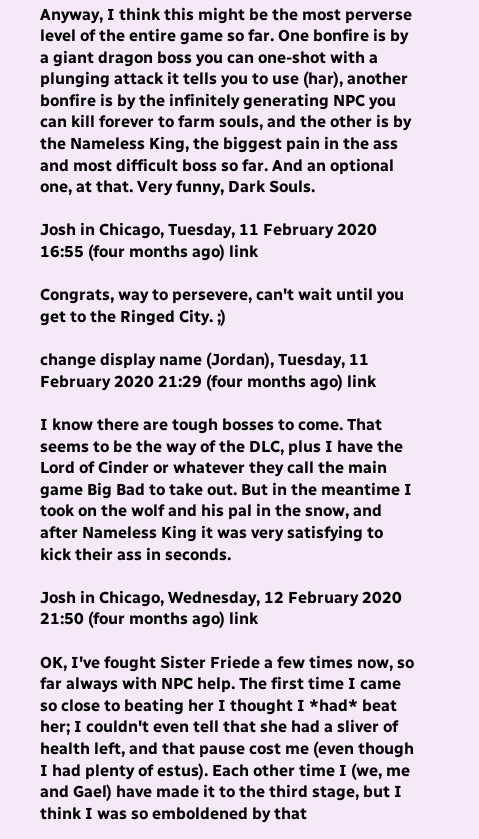Anyway, I think this might be the most perverse level of the entire game so far. One bonfire is by a giant dragon boss you can one-shot with a plunging attack it tells you to use (har), another bonfire is by the infinitely generating NPC you can kill forever to farm souls, and the other is by the Nameless King, the biggest pain in the ass and most difficult boss so far. And an optional one, at that. Very funny, Dark Souls.

Josh in Chicago, Tuesday, 11 February 2020 16:55 (four months ago) link

Congrats, way to persevere, can't wait until you get to the Ringed City. ;)

change display name (Jordan), Tuesday, 11 February 2020 21:29 (four months ago) link

I know there are tough bosses to come. That seems to be the way of the DLC, plus I have the Lord of Cinder or whatever they call the main game Big Bad to take out. But in the meantime I took on the wolf and his pal in the snow, and after Nameless King it was very satisfying to kick their ass in seconds.

Josh in Chicago, Wednesday, 12 February 2020 21:50 (four months ago) link

OK, I've fought Sister Friede a few times now, so far always with NPC help. The first time I came so close to beating her I thought I *had* beat her; I couldn't even tell that she had a sliver of health left, and that pause cost me (even though I had plenty of estus). Each other time I (we, me and Gael) have made it to the third stage, but I think I was so emboldened by that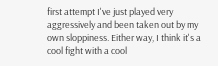first attempt I've just played very aggressively and been taken out by my own sloppiness. Either way, I think it's a cool fight with a cool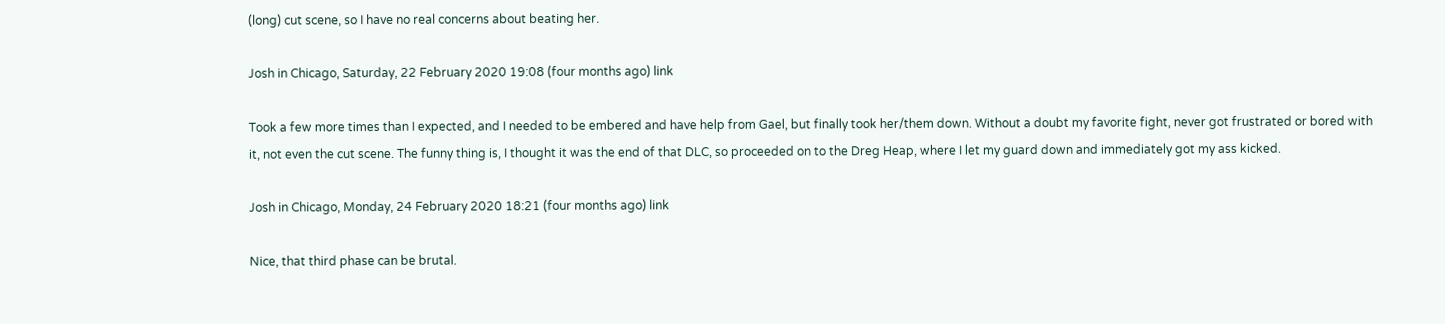(long) cut scene, so I have no real concerns about beating her.

Josh in Chicago, Saturday, 22 February 2020 19:08 (four months ago) link

Took a few more times than I expected, and I needed to be embered and have help from Gael, but finally took her/them down. Without a doubt my favorite fight, never got frustrated or bored with it, not even the cut scene. The funny thing is, I thought it was the end of that DLC, so proceeded on to the Dreg Heap, where I let my guard down and immediately got my ass kicked.

Josh in Chicago, Monday, 24 February 2020 18:21 (four months ago) link

Nice, that third phase can be brutal.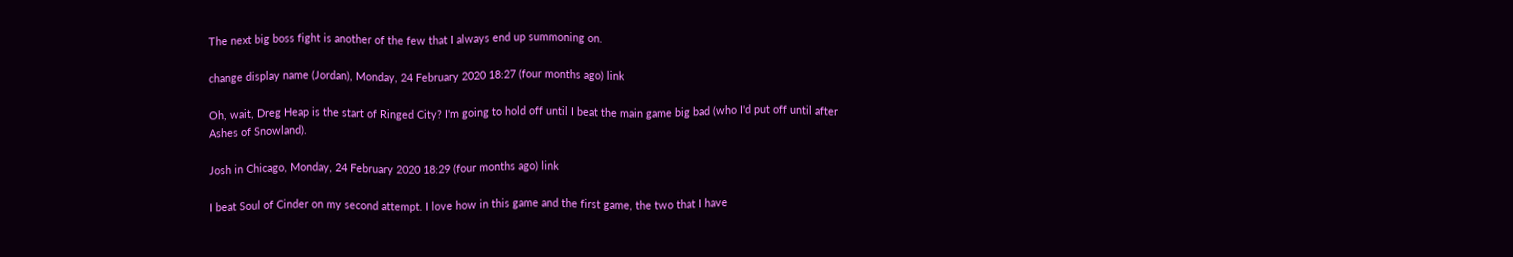The next big boss fight is another of the few that I always end up summoning on.

change display name (Jordan), Monday, 24 February 2020 18:27 (four months ago) link

Oh, wait, Dreg Heap is the start of Ringed City? I'm going to hold off until I beat the main game big bad (who I'd put off until after Ashes of Snowland).

Josh in Chicago, Monday, 24 February 2020 18:29 (four months ago) link

I beat Soul of Cinder on my second attempt. I love how in this game and the first game, the two that I have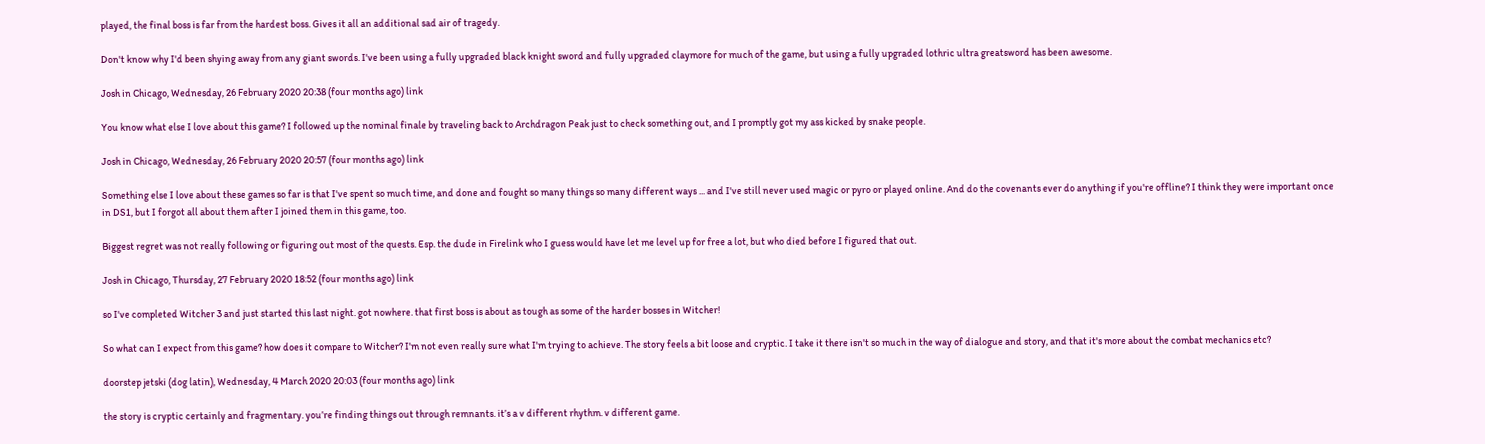played, the final boss is far from the hardest boss. Gives it all an additional sad air of tragedy.

Don't know why I'd been shying away from any giant swords. I've been using a fully upgraded black knight sword and fully upgraded claymore for much of the game, but using a fully upgraded lothric ultra greatsword has been awesome.

Josh in Chicago, Wednesday, 26 February 2020 20:38 (four months ago) link

You know what else I love about this game? I followed up the nominal finale by traveling back to Archdragon Peak just to check something out, and I promptly got my ass kicked by snake people.

Josh in Chicago, Wednesday, 26 February 2020 20:57 (four months ago) link

Something else I love about these games so far is that I've spent so much time, and done and fought so many things so many different ways ... and I've still never used magic or pyro or played online. And do the covenants ever do anything if you're offline? I think they were important once in DS1, but I forgot all about them after I joined them in this game, too.

Biggest regret was not really following or figuring out most of the quests. Esp. the dude in Firelink who I guess would have let me level up for free a lot, but who died before I figured that out.

Josh in Chicago, Thursday, 27 February 2020 18:52 (four months ago) link

so I've completed Witcher 3 and just started this last night. got nowhere. that first boss is about as tough as some of the harder bosses in Witcher!

So what can I expect from this game? how does it compare to Witcher? I'm not even really sure what I'm trying to achieve. The story feels a bit loose and cryptic. I take it there isn't so much in the way of dialogue and story, and that it's more about the combat mechanics etc?

doorstep jetski (dog latin), Wednesday, 4 March 2020 20:03 (four months ago) link

the story is cryptic certainly and fragmentary. you’re finding things out through remnants. it’s a v different rhythm. v different game.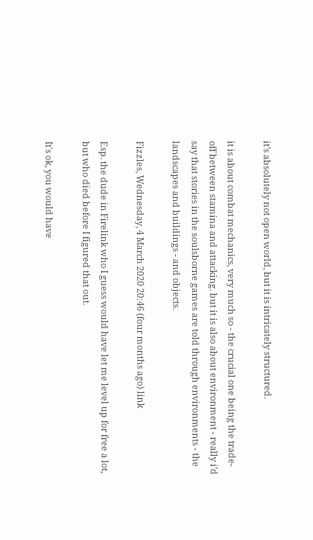it’s absolutely not open world, but it is intricately structured.

it is about combat mechanics, very much so - the crucial one being the trade-off between stamina and attacking. but it is also about environment - really i’d say that stories in the soulsborne games are told through environments - the landscapes and buildings - and objects.

Fizzles, Wednesday, 4 March 2020 20:46 (four months ago) link

Esp. the dude in Firelink who I guess would have let me level up for free a lot, but who died before I figured that out.

It's ok, you would have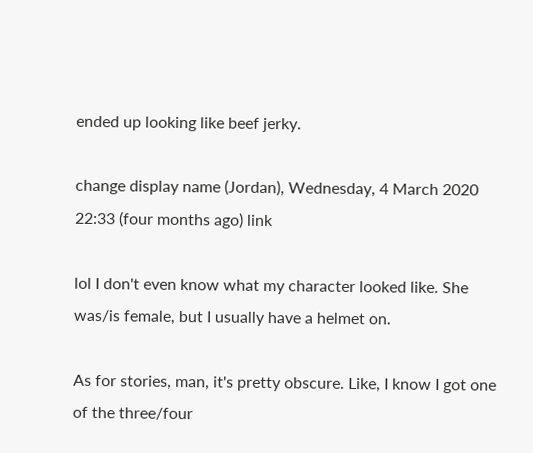ended up looking like beef jerky.

change display name (Jordan), Wednesday, 4 March 2020 22:33 (four months ago) link

lol I don't even know what my character looked like. She was/is female, but I usually have a helmet on.

As for stories, man, it's pretty obscure. Like, I know I got one of the three/four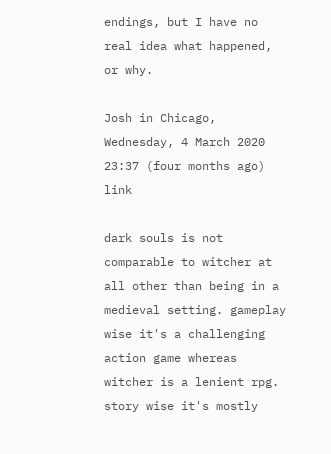endings, but I have no real idea what happened, or why.

Josh in Chicago, Wednesday, 4 March 2020 23:37 (four months ago) link

dark souls is not comparable to witcher at all other than being in a medieval setting. gameplay wise it's a challenging action game whereas witcher is a lenient rpg. story wise it's mostly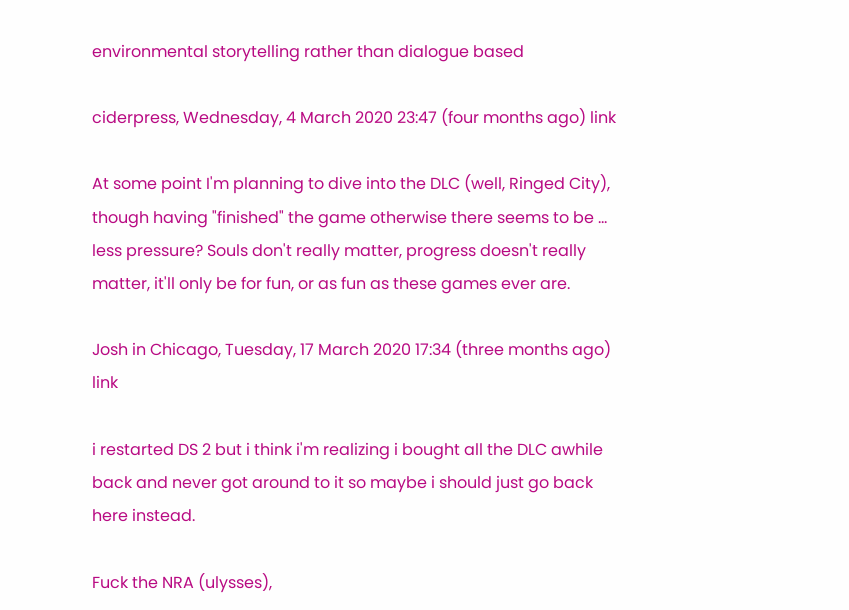environmental storytelling rather than dialogue based

ciderpress, Wednesday, 4 March 2020 23:47 (four months ago) link

At some point I'm planning to dive into the DLC (well, Ringed City), though having "finished" the game otherwise there seems to be ... less pressure? Souls don't really matter, progress doesn't really matter, it'll only be for fun, or as fun as these games ever are.

Josh in Chicago, Tuesday, 17 March 2020 17:34 (three months ago) link

i restarted DS 2 but i think i'm realizing i bought all the DLC awhile back and never got around to it so maybe i should just go back here instead.

Fuck the NRA (ulysses),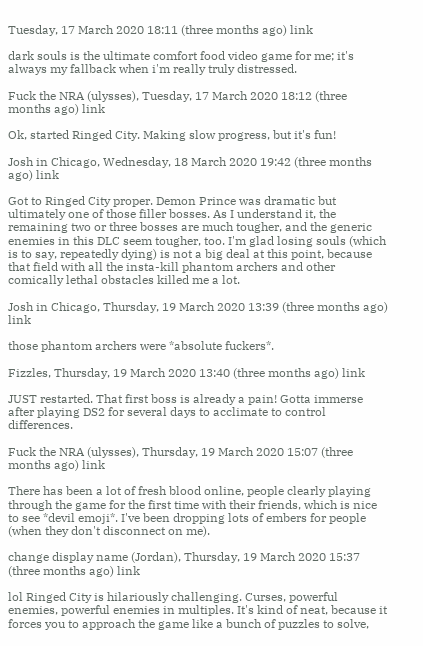Tuesday, 17 March 2020 18:11 (three months ago) link

dark souls is the ultimate comfort food video game for me; it's always my fallback when i'm really truly distressed.

Fuck the NRA (ulysses), Tuesday, 17 March 2020 18:12 (three months ago) link

Ok, started Ringed City. Making slow progress, but it's fun!

Josh in Chicago, Wednesday, 18 March 2020 19:42 (three months ago) link

Got to Ringed City proper. Demon Prince was dramatic but ultimately one of those filler bosses. As I understand it, the remaining two or three bosses are much tougher, and the generic enemies in this DLC seem tougher, too. I'm glad losing souls (which is to say, repeatedly dying) is not a big deal at this point, because that field with all the insta-kill phantom archers and other comically lethal obstacles killed me a lot.

Josh in Chicago, Thursday, 19 March 2020 13:39 (three months ago) link

those phantom archers were *absolute fuckers*.

Fizzles, Thursday, 19 March 2020 13:40 (three months ago) link

JUST restarted. That first boss is already a pain! Gotta immerse after playing DS2 for several days to acclimate to control differences.

Fuck the NRA (ulysses), Thursday, 19 March 2020 15:07 (three months ago) link

There has been a lot of fresh blood online, people clearly playing through the game for the first time with their friends, which is nice to see *devil emoji*. I've been dropping lots of embers for people (when they don't disconnect on me).

change display name (Jordan), Thursday, 19 March 2020 15:37 (three months ago) link

lol Ringed City is hilariously challenging. Curses, powerful enemies, powerful enemies in multiples. It's kind of neat, because it forces you to approach the game like a bunch of puzzles to solve,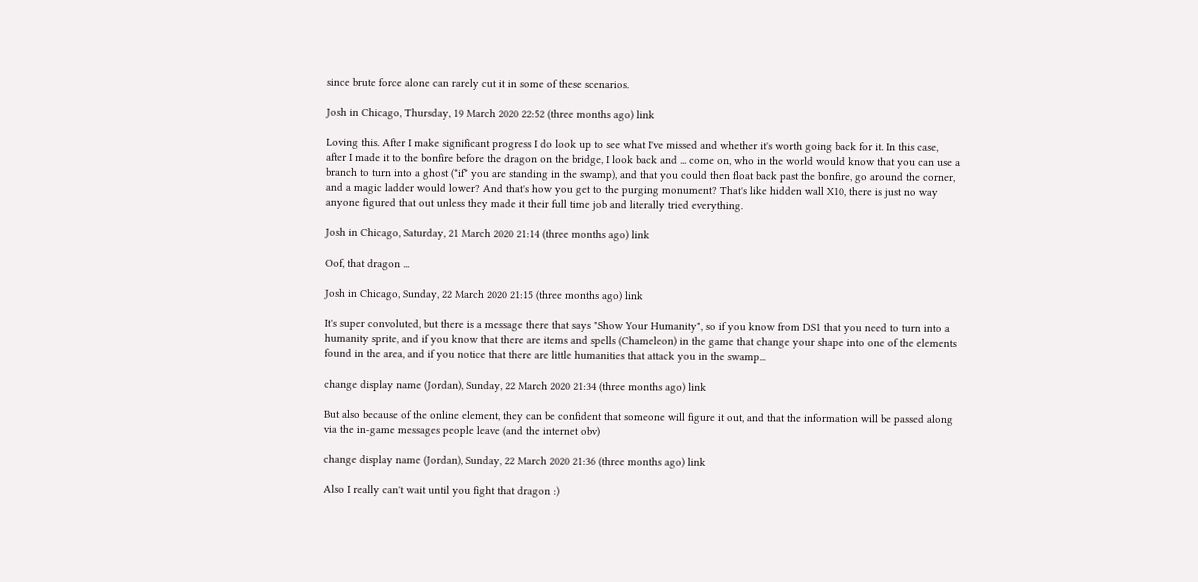since brute force alone can rarely cut it in some of these scenarios.

Josh in Chicago, Thursday, 19 March 2020 22:52 (three months ago) link

Loving this. After I make significant progress I do look up to see what I've missed and whether it's worth going back for it. In this case, after I made it to the bonfire before the dragon on the bridge, I look back and ... come on, who in the world would know that you can use a branch to turn into a ghost (*if* you are standing in the swamp), and that you could then float back past the bonfire, go around the corner, and a magic ladder would lower? And that's how you get to the purging monument? That's like hidden wall X10, there is just no way anyone figured that out unless they made it their full time job and literally tried everything.

Josh in Chicago, Saturday, 21 March 2020 21:14 (three months ago) link

Oof, that dragon ...

Josh in Chicago, Sunday, 22 March 2020 21:15 (three months ago) link

It's super convoluted, but there is a message there that says "Show Your Humanity", so if you know from DS1 that you need to turn into a humanity sprite, and if you know that there are items and spells (Chameleon) in the game that change your shape into one of the elements found in the area, and if you notice that there are little humanities that attack you in the swamp...

change display name (Jordan), Sunday, 22 March 2020 21:34 (three months ago) link

But also because of the online element, they can be confident that someone will figure it out, and that the information will be passed along via the in-game messages people leave (and the internet obv)

change display name (Jordan), Sunday, 22 March 2020 21:36 (three months ago) link

Also I really can't wait until you fight that dragon :)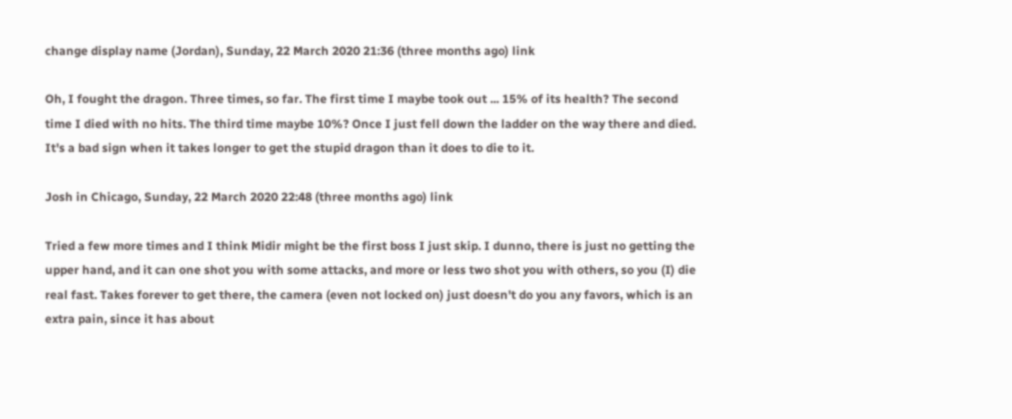change display name (Jordan), Sunday, 22 March 2020 21:36 (three months ago) link

Oh, I fought the dragon. Three times, so far. The first time I maybe took out ... 15% of its health? The second time I died with no hits. The third time maybe 10%? Once I just fell down the ladder on the way there and died. It's a bad sign when it takes longer to get the stupid dragon than it does to die to it.

Josh in Chicago, Sunday, 22 March 2020 22:48 (three months ago) link

Tried a few more times and I think Midir might be the first boss I just skip. I dunno, there is just no getting the upper hand, and it can one shot you with some attacks, and more or less two shot you with others, so you (I) die real fast. Takes forever to get there, the camera (even not locked on) just doesn't do you any favors, which is an extra pain, since it has about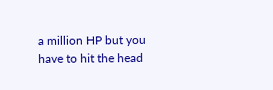a million HP but you have to hit the head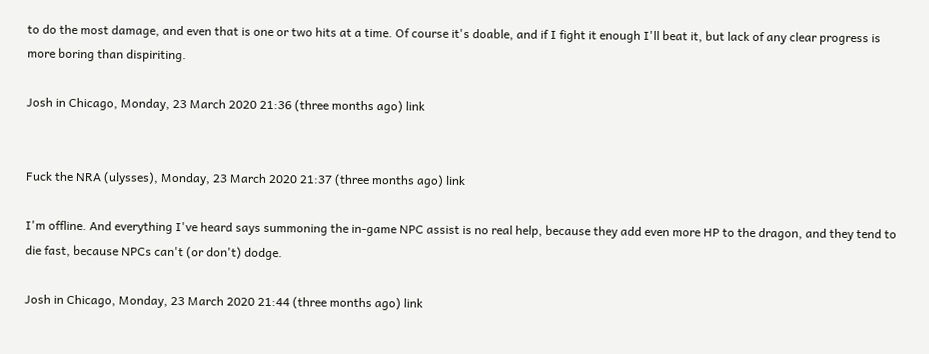to do the most damage, and even that is one or two hits at a time. Of course it's doable, and if I fight it enough I'll beat it, but lack of any clear progress is more boring than dispiriting.

Josh in Chicago, Monday, 23 March 2020 21:36 (three months ago) link


Fuck the NRA (ulysses), Monday, 23 March 2020 21:37 (three months ago) link

I'm offline. And everything I've heard says summoning the in-game NPC assist is no real help, because they add even more HP to the dragon, and they tend to die fast, because NPCs can't (or don't) dodge.

Josh in Chicago, Monday, 23 March 2020 21:44 (three months ago) link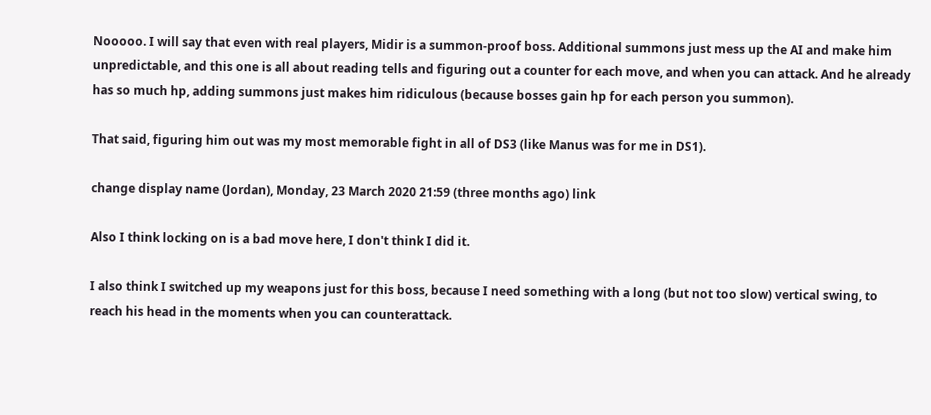Nooooo. I will say that even with real players, Midir is a summon-proof boss. Additional summons just mess up the AI and make him unpredictable, and this one is all about reading tells and figuring out a counter for each move, and when you can attack. And he already has so much hp, adding summons just makes him ridiculous (because bosses gain hp for each person you summon).

That said, figuring him out was my most memorable fight in all of DS3 (like Manus was for me in DS1).

change display name (Jordan), Monday, 23 March 2020 21:59 (three months ago) link

Also I think locking on is a bad move here, I don't think I did it.

I also think I switched up my weapons just for this boss, because I need something with a long (but not too slow) vertical swing, to reach his head in the moments when you can counterattack.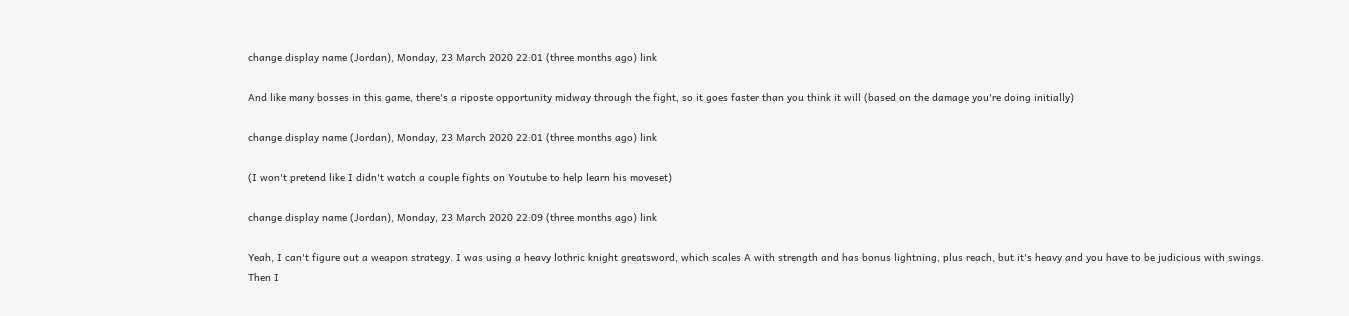change display name (Jordan), Monday, 23 March 2020 22:01 (three months ago) link

And like many bosses in this game, there's a riposte opportunity midway through the fight, so it goes faster than you think it will (based on the damage you're doing initially)

change display name (Jordan), Monday, 23 March 2020 22:01 (three months ago) link

(I won't pretend like I didn't watch a couple fights on Youtube to help learn his moveset)

change display name (Jordan), Monday, 23 March 2020 22:09 (three months ago) link

Yeah, I can't figure out a weapon strategy. I was using a heavy lothric knight greatsword, which scales A with strength and has bonus lightning, plus reach, but it's heavy and you have to be judicious with swings. Then I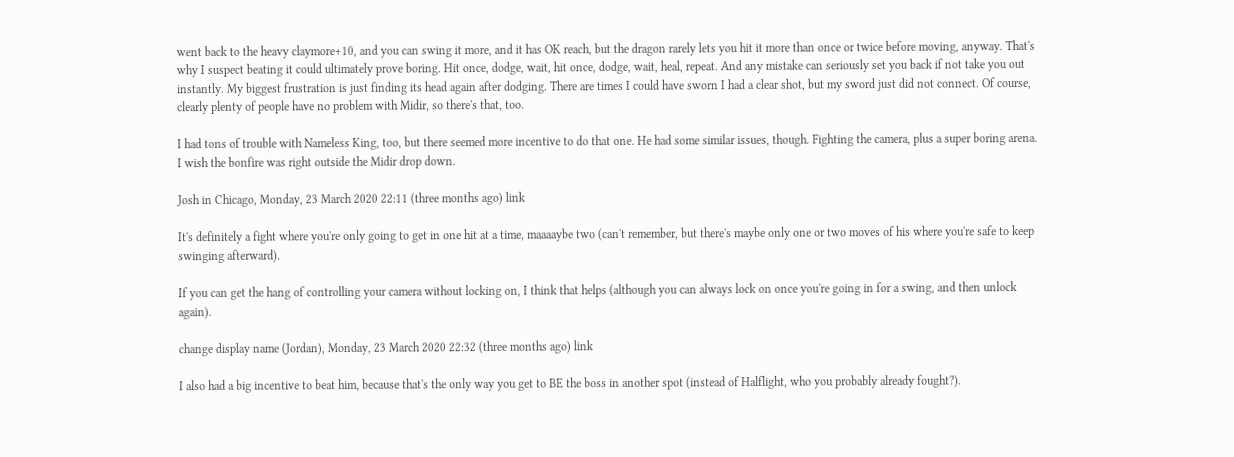went back to the heavy claymore+10, and you can swing it more, and it has OK reach, but the dragon rarely lets you hit it more than once or twice before moving, anyway. That's why I suspect beating it could ultimately prove boring. Hit once, dodge, wait, hit once, dodge, wait, heal, repeat. And any mistake can seriously set you back if not take you out instantly. My biggest frustration is just finding its head again after dodging. There are times I could have sworn I had a clear shot, but my sword just did not connect. Of course, clearly plenty of people have no problem with Midir, so there's that, too.

I had tons of trouble with Nameless King, too, but there seemed more incentive to do that one. He had some similar issues, though. Fighting the camera, plus a super boring arena. I wish the bonfire was right outside the Midir drop down.

Josh in Chicago, Monday, 23 March 2020 22:11 (three months ago) link

It's definitely a fight where you're only going to get in one hit at a time, maaaaybe two (can't remember, but there's maybe only one or two moves of his where you're safe to keep swinging afterward).

If you can get the hang of controlling your camera without locking on, I think that helps (although you can always lock on once you're going in for a swing, and then unlock again).

change display name (Jordan), Monday, 23 March 2020 22:32 (three months ago) link

I also had a big incentive to beat him, because that's the only way you get to BE the boss in another spot (instead of Halflight, who you probably already fought?).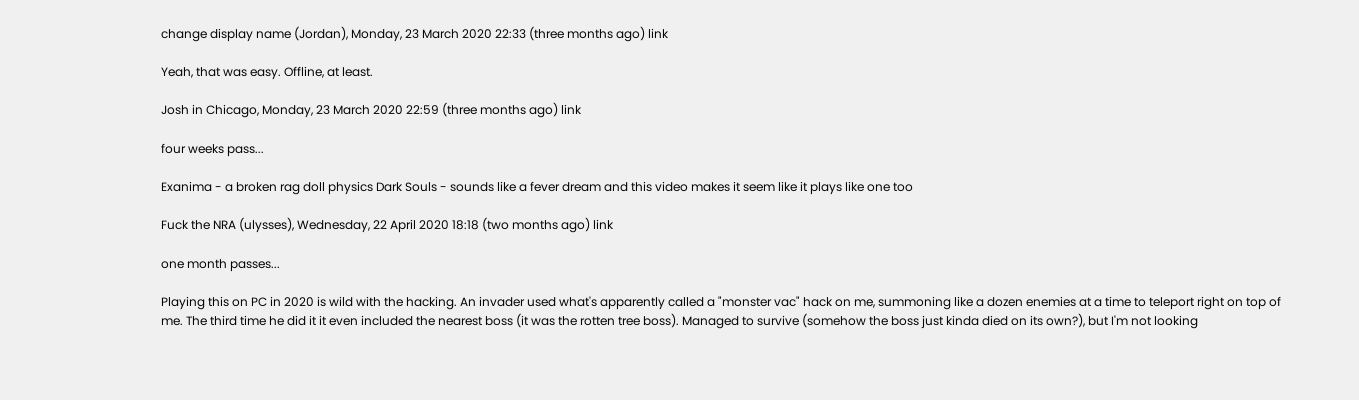change display name (Jordan), Monday, 23 March 2020 22:33 (three months ago) link

Yeah, that was easy. Offline, at least.

Josh in Chicago, Monday, 23 March 2020 22:59 (three months ago) link

four weeks pass...

Exanima - a broken rag doll physics Dark Souls - sounds like a fever dream and this video makes it seem like it plays like one too

Fuck the NRA (ulysses), Wednesday, 22 April 2020 18:18 (two months ago) link

one month passes...

Playing this on PC in 2020 is wild with the hacking. An invader used what's apparently called a "monster vac" hack on me, summoning like a dozen enemies at a time to teleport right on top of me. The third time he did it it even included the nearest boss (it was the rotten tree boss). Managed to survive (somehow the boss just kinda died on its own?), but I'm not looking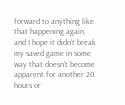forward to anything like that happening again, and I hope it didn't break my saved game in some way that doesn't become apparent for another 20 hours or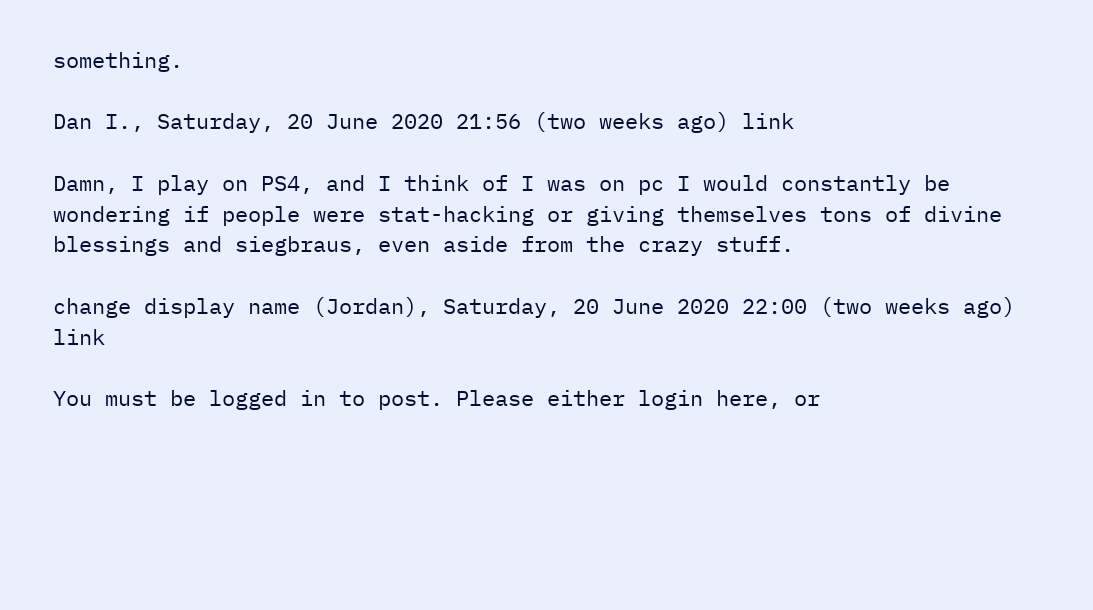something.

Dan I., Saturday, 20 June 2020 21:56 (two weeks ago) link

Damn, I play on PS4, and I think of I was on pc I would constantly be wondering if people were stat-hacking or giving themselves tons of divine blessings and siegbraus, even aside from the crazy stuff.

change display name (Jordan), Saturday, 20 June 2020 22:00 (two weeks ago) link

You must be logged in to post. Please either login here, or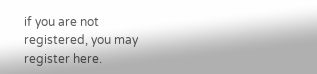if you are not registered, you may register here.